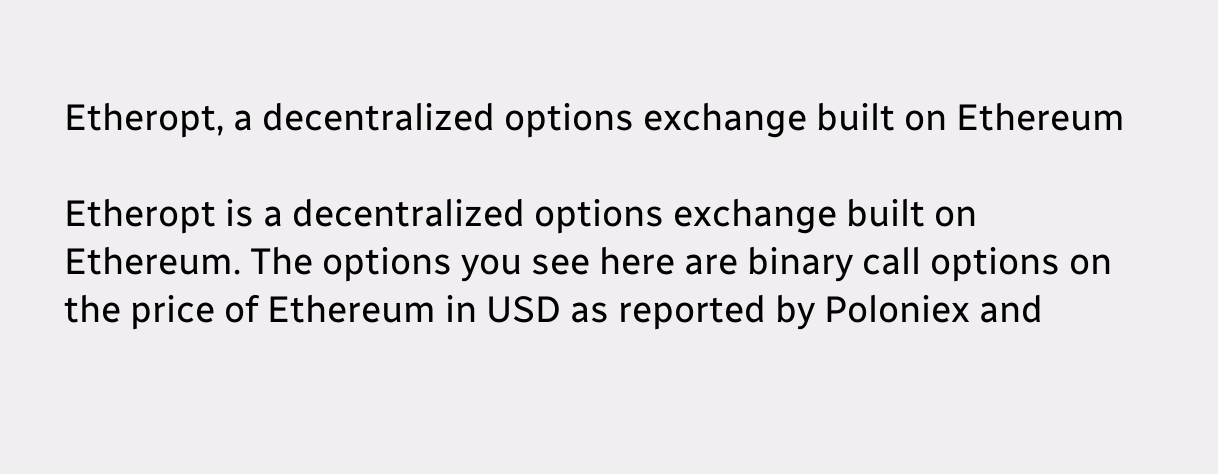Etheropt, a decentralized options exchange built on Ethereum

Etheropt is a decentralized options exchange built on Ethereum. The options you see here are binary call options on the price of Ethereum in USD as reported by Poloniex and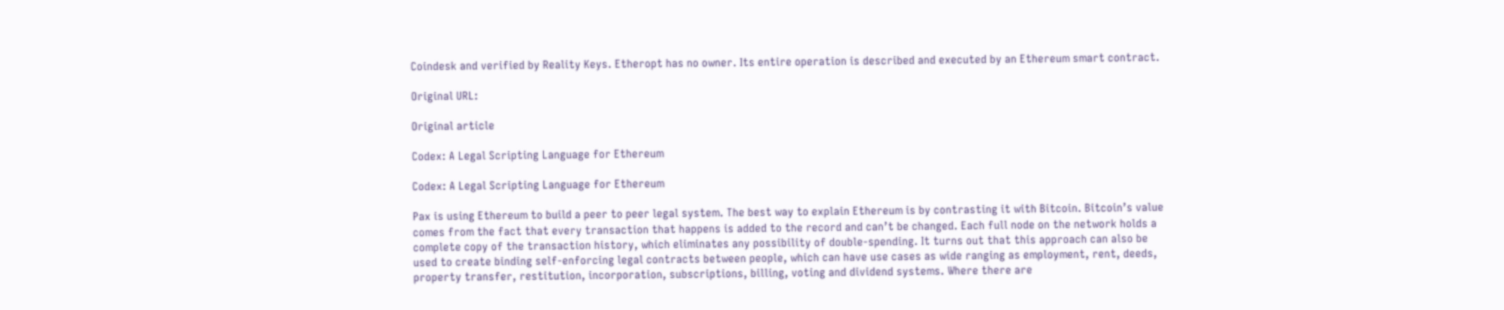Coindesk and verified by Reality Keys. Etheropt has no owner. Its entire operation is described and executed by an Ethereum smart contract.

Original URL:

Original article

Codex: A Legal Scripting Language for Ethereum

Codex: A Legal Scripting Language for Ethereum

Pax is using Ethereum to build a peer to peer legal system. The best way to explain Ethereum is by contrasting it with Bitcoin. Bitcoin’s value comes from the fact that every transaction that happens is added to the record and can’t be changed. Each full node on the network holds a complete copy of the transaction history, which eliminates any possibility of double-spending. It turns out that this approach can also be used to create binding self-enforcing legal contracts between people, which can have use cases as wide ranging as employment, rent, deeds, property transfer, restitution, incorporation, subscriptions, billing, voting and dividend systems. Where there are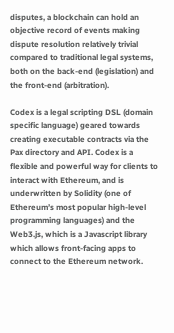disputes, a blockchain can hold an objective record of events making dispute resolution relatively trivial compared to traditional legal systems, both on the back-end (legislation) and the front-end (arbitration).

Codex is a legal scripting DSL (domain specific language) geared towards creating executable contracts via the Pax directory and API. Codex is a flexible and powerful way for clients to interact with Ethereum, and is underwritten by Solidity (one of Ethereum’s most popular high-level programming languages) and the Web3.js, which is a Javascript library which allows front-facing apps to connect to the Ethereum network.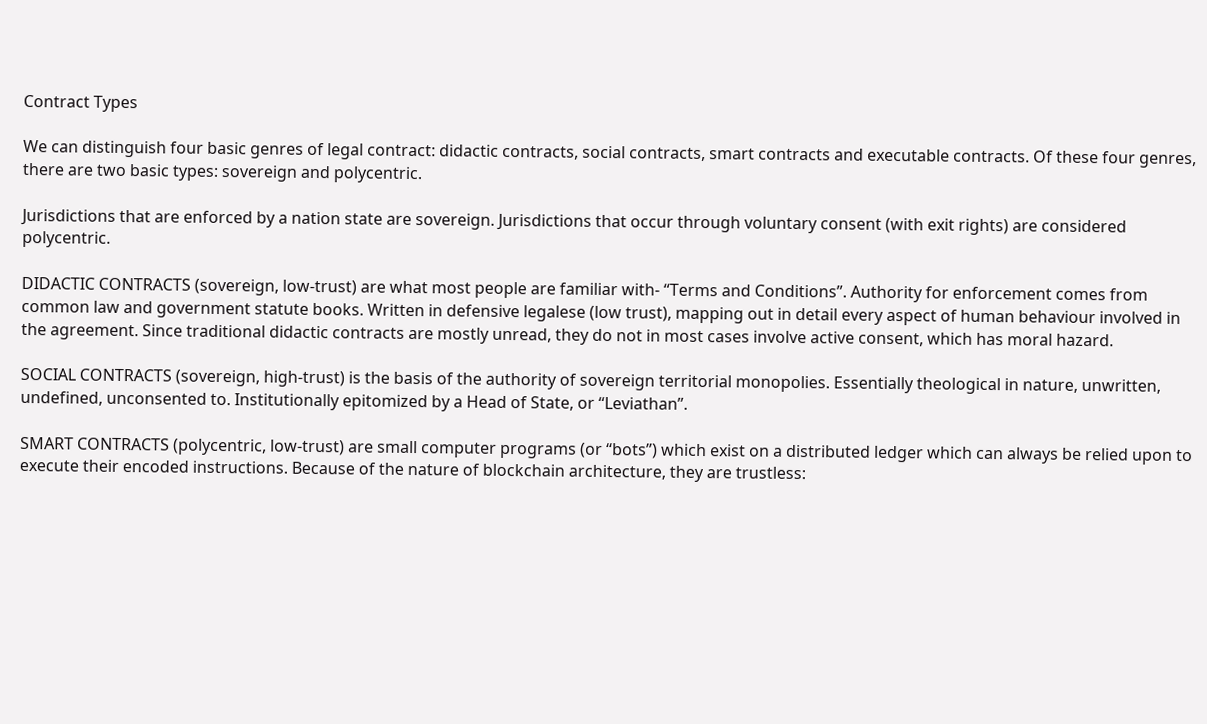Contract Types

We can distinguish four basic genres of legal contract: didactic contracts, social contracts, smart contracts and executable contracts. Of these four genres, there are two basic types: sovereign and polycentric.

Jurisdictions that are enforced by a nation state are sovereign. Jurisdictions that occur through voluntary consent (with exit rights) are considered polycentric.

DIDACTIC CONTRACTS (sovereign, low-trust) are what most people are familiar with- “Terms and Conditions”. Authority for enforcement comes from common law and government statute books. Written in defensive legalese (low trust), mapping out in detail every aspect of human behaviour involved in the agreement. Since traditional didactic contracts are mostly unread, they do not in most cases involve active consent, which has moral hazard.

SOCIAL CONTRACTS (sovereign, high-trust) is the basis of the authority of sovereign territorial monopolies. Essentially theological in nature, unwritten, undefined, unconsented to. Institutionally epitomized by a Head of State, or “Leviathan”.

SMART CONTRACTS (polycentric, low-trust) are small computer programs (or “bots”) which exist on a distributed ledger which can always be relied upon to execute their encoded instructions. Because of the nature of blockchain architecture, they are trustless: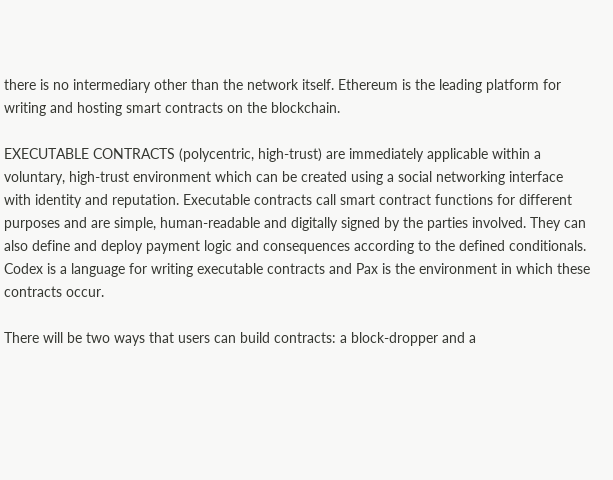there is no intermediary other than the network itself. Ethereum is the leading platform for writing and hosting smart contracts on the blockchain.

EXECUTABLE CONTRACTS (polycentric, high-trust) are immediately applicable within a voluntary, high-trust environment which can be created using a social networking interface with identity and reputation. Executable contracts call smart contract functions for different purposes and are simple, human-readable and digitally signed by the parties involved. They can also define and deploy payment logic and consequences according to the defined conditionals. Codex is a language for writing executable contracts and Pax is the environment in which these contracts occur.

There will be two ways that users can build contracts: a block-dropper and a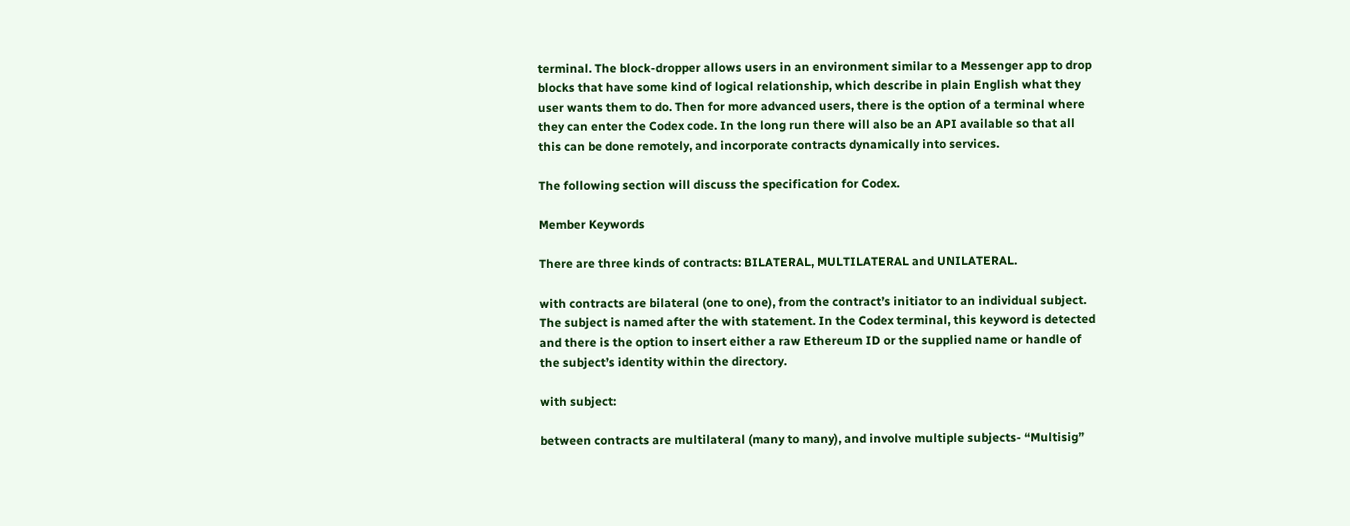terminal. The block-dropper allows users in an environment similar to a Messenger app to drop blocks that have some kind of logical relationship, which describe in plain English what they user wants them to do. Then for more advanced users, there is the option of a terminal where they can enter the Codex code. In the long run there will also be an API available so that all this can be done remotely, and incorporate contracts dynamically into services.

The following section will discuss the specification for Codex.

Member Keywords

There are three kinds of contracts: BILATERAL, MULTILATERAL and UNILATERAL.

with contracts are bilateral (one to one), from the contract’s initiator to an individual subject. The subject is named after the with statement. In the Codex terminal, this keyword is detected and there is the option to insert either a raw Ethereum ID or the supplied name or handle of the subject’s identity within the directory.

with subject:

between contracts are multilateral (many to many), and involve multiple subjects- “Multisig”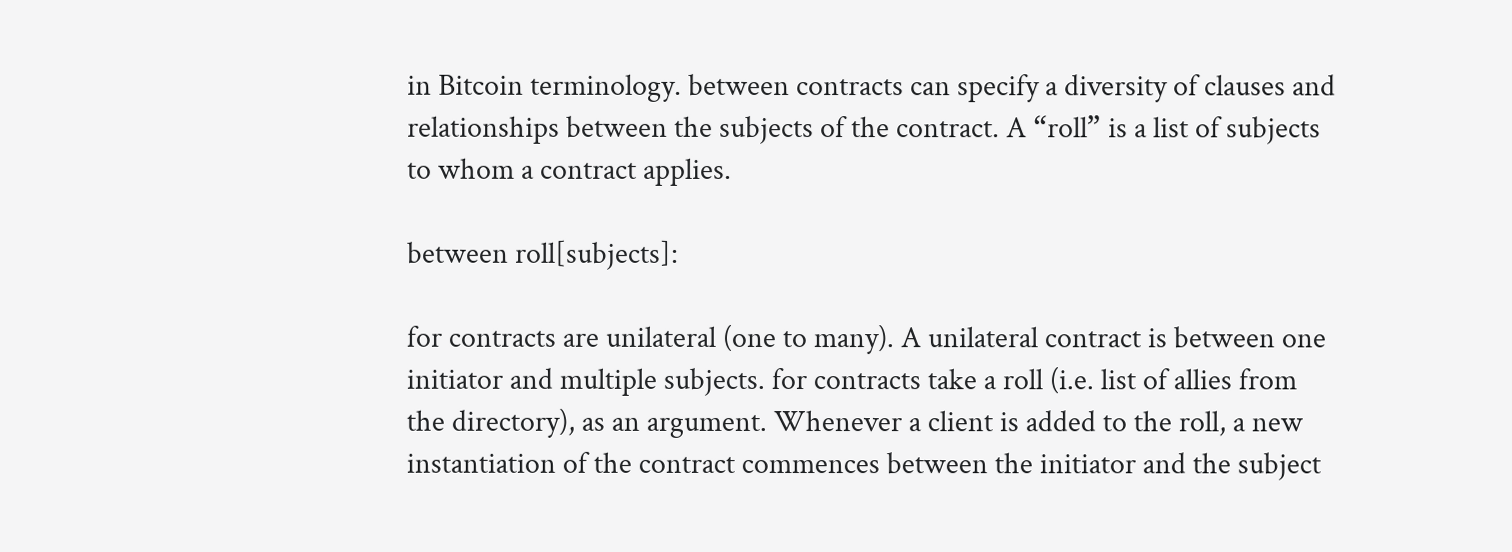in Bitcoin terminology. between contracts can specify a diversity of clauses and relationships between the subjects of the contract. A “roll” is a list of subjects to whom a contract applies.

between roll[subjects]:

for contracts are unilateral (one to many). A unilateral contract is between one initiator and multiple subjects. for contracts take a roll (i.e. list of allies from the directory), as an argument. Whenever a client is added to the roll, a new instantiation of the contract commences between the initiator and the subject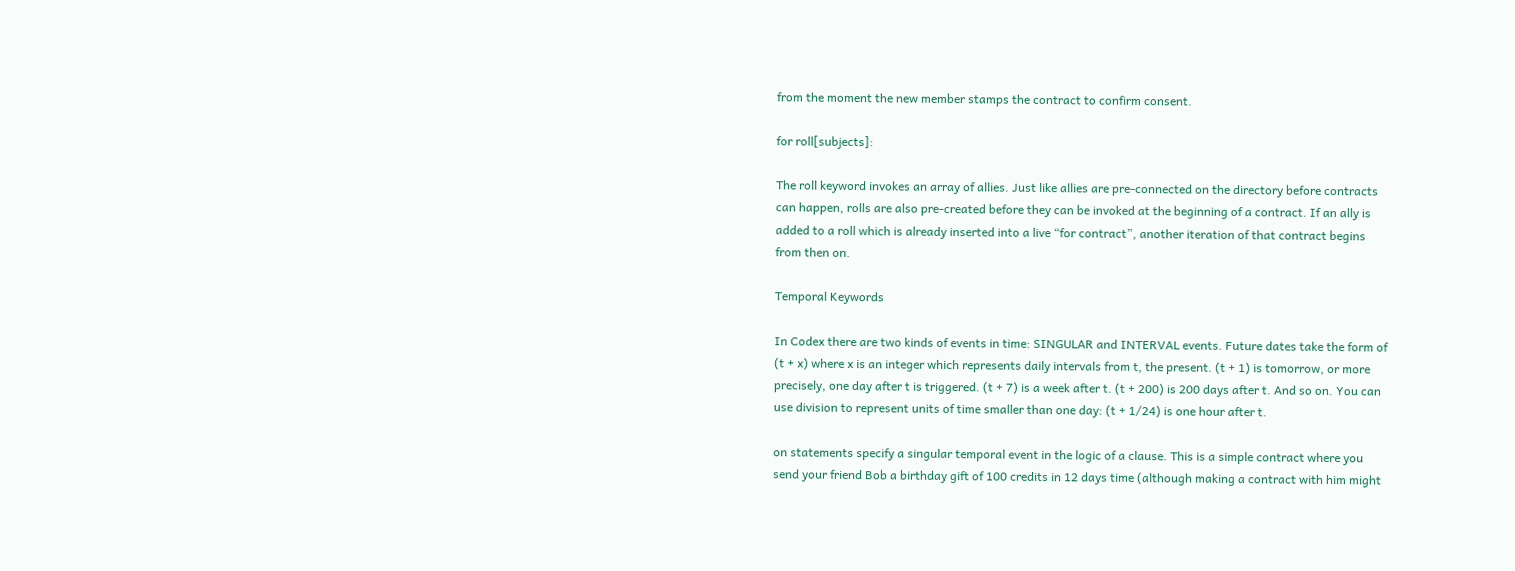from the moment the new member stamps the contract to confirm consent.

for roll[subjects]:

The roll keyword invokes an array of allies. Just like allies are pre-connected on the directory before contracts can happen, rolls are also pre-created before they can be invoked at the beginning of a contract. If an ally is added to a roll which is already inserted into a live “for contract”, another iteration of that contract begins from then on.

Temporal Keywords

In Codex there are two kinds of events in time: SINGULAR and INTERVAL events. Future dates take the form of (t + x) where x is an integer which represents daily intervals from t, the present. (t + 1) is tomorrow, or more precisely, one day after t is triggered. (t + 7) is a week after t. (t + 200) is 200 days after t. And so on. You can use division to represent units of time smaller than one day: (t + 1/24) is one hour after t.

on statements specify a singular temporal event in the logic of a clause. This is a simple contract where you send your friend Bob a birthday gift of 100 credits in 12 days time (although making a contract with him might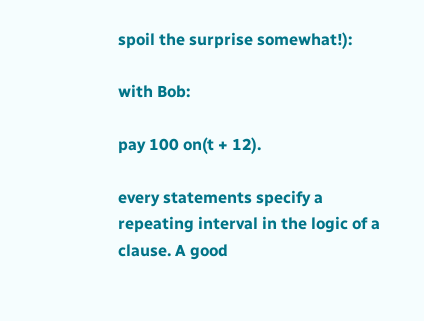spoil the surprise somewhat!):

with Bob:

pay 100 on(t + 12).

every statements specify a repeating interval in the logic of a clause. A good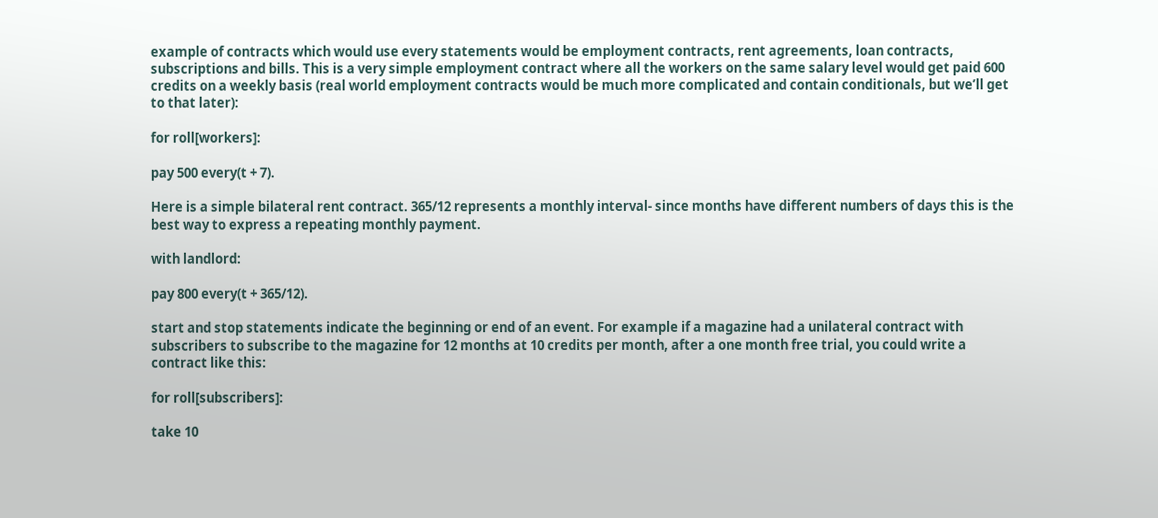example of contracts which would use every statements would be employment contracts, rent agreements, loan contracts, subscriptions and bills. This is a very simple employment contract where all the workers on the same salary level would get paid 600 credits on a weekly basis (real world employment contracts would be much more complicated and contain conditionals, but we’ll get to that later):

for roll[workers]:

pay 500 every(t + 7).

Here is a simple bilateral rent contract. 365/12 represents a monthly interval- since months have different numbers of days this is the best way to express a repeating monthly payment.

with landlord:

pay 800 every(t + 365/12).

start and stop statements indicate the beginning or end of an event. For example if a magazine had a unilateral contract with subscribers to subscribe to the magazine for 12 months at 10 credits per month, after a one month free trial, you could write a contract like this:

for roll[subscribers]:

take 10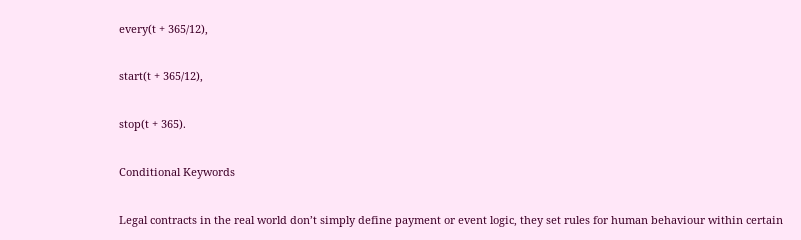every(t + 365/12),

start(t + 365/12),

stop(t + 365).

Conditional Keywords

Legal contracts in the real world don’t simply define payment or event logic, they set rules for human behaviour within certain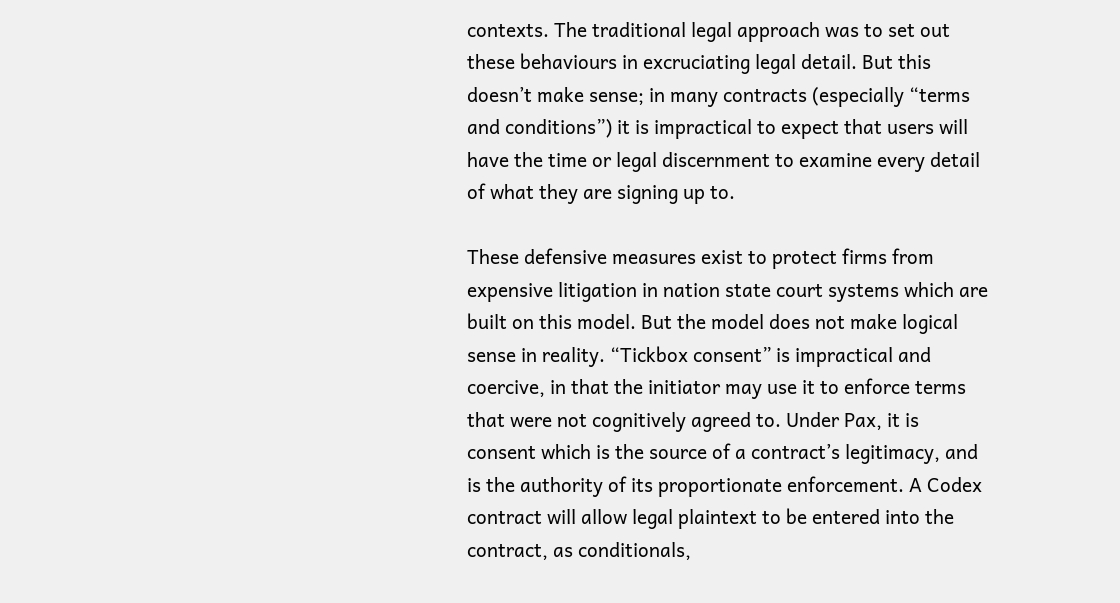contexts. The traditional legal approach was to set out these behaviours in excruciating legal detail. But this doesn’t make sense; in many contracts (especially “terms and conditions”) it is impractical to expect that users will have the time or legal discernment to examine every detail of what they are signing up to.

These defensive measures exist to protect firms from expensive litigation in nation state court systems which are built on this model. But the model does not make logical sense in reality. “Tickbox consent” is impractical and coercive, in that the initiator may use it to enforce terms that were not cognitively agreed to. Under Pax, it is consent which is the source of a contract’s legitimacy, and is the authority of its proportionate enforcement. A Codex contract will allow legal plaintext to be entered into the contract, as conditionals,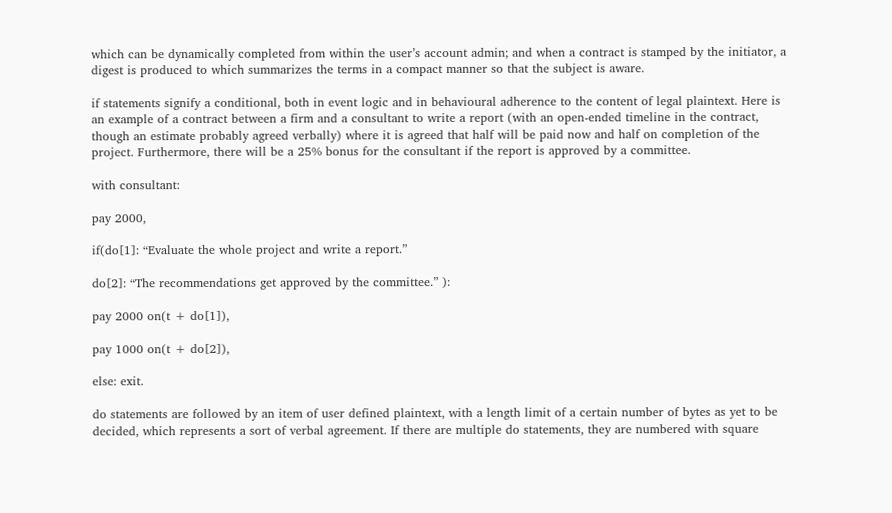which can be dynamically completed from within the user’s account admin; and when a contract is stamped by the initiator, a digest is produced to which summarizes the terms in a compact manner so that the subject is aware.

if statements signify a conditional, both in event logic and in behavioural adherence to the content of legal plaintext. Here is an example of a contract between a firm and a consultant to write a report (with an open-ended timeline in the contract, though an estimate probably agreed verbally) where it is agreed that half will be paid now and half on completion of the project. Furthermore, there will be a 25% bonus for the consultant if the report is approved by a committee.

with consultant:

pay 2000,

if(do[1]: “Evaluate the whole project and write a report.”

do[2]: “The recommendations get approved by the committee.” ):

pay 2000 on(t + do[1]),

pay 1000 on(t + do[2]),

else: exit.

do statements are followed by an item of user defined plaintext, with a length limit of a certain number of bytes as yet to be decided, which represents a sort of verbal agreement. If there are multiple do statements, they are numbered with square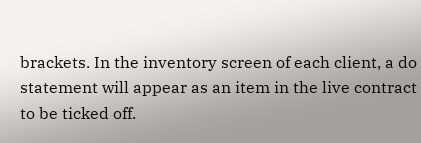brackets. In the inventory screen of each client, a do statement will appear as an item in the live contract to be ticked off.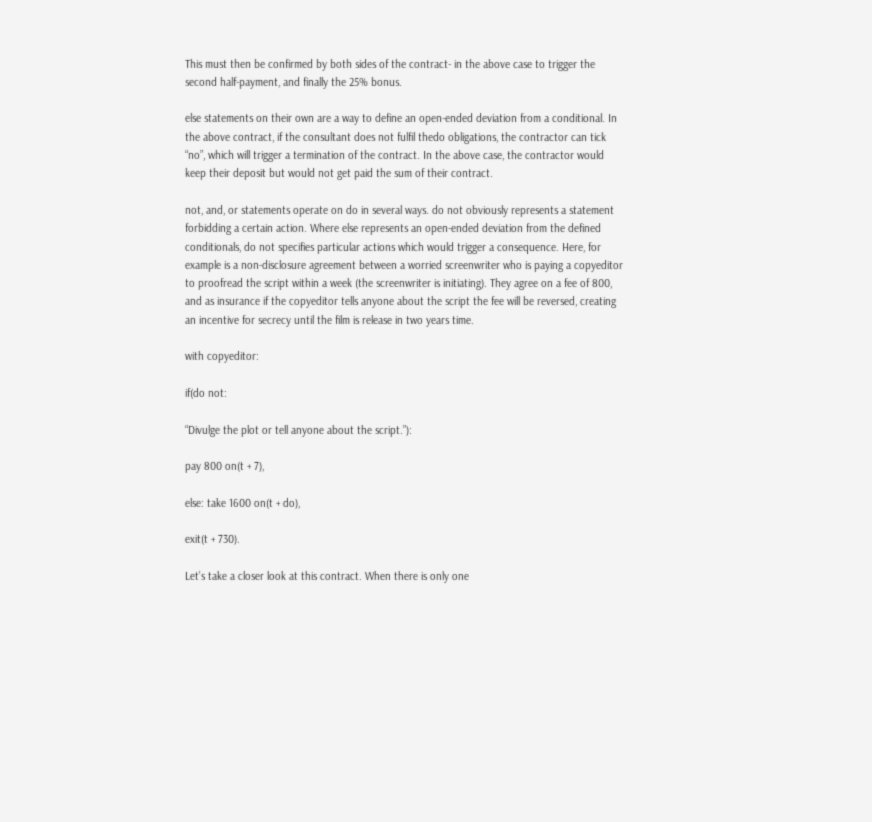This must then be confirmed by both sides of the contract- in the above case to trigger the second half-payment, and finally the 25% bonus.

else statements on their own are a way to define an open-ended deviation from a conditional. In the above contract, if the consultant does not fulfil thedo obligations, the contractor can tick “no”, which will trigger a termination of the contract. In the above case, the contractor would keep their deposit but would not get paid the sum of their contract.

not, and, or statements operate on do in several ways. do not obviously represents a statement forbidding a certain action. Where else represents an open-ended deviation from the defined conditionals, do not specifies particular actions which would trigger a consequence. Here, for example is a non-disclosure agreement between a worried screenwriter who is paying a copyeditor to proofread the script within a week (the screenwriter is initiating). They agree on a fee of 800, and as insurance if the copyeditor tells anyone about the script the fee will be reversed, creating an incentive for secrecy until the film is release in two years time.

with copyeditor:

if(do not:

“Divulge the plot or tell anyone about the script.”):

pay 800 on(t + 7),

else: take 1600 on(t + do),

exit(t + 730).

Let’s take a closer look at this contract. When there is only one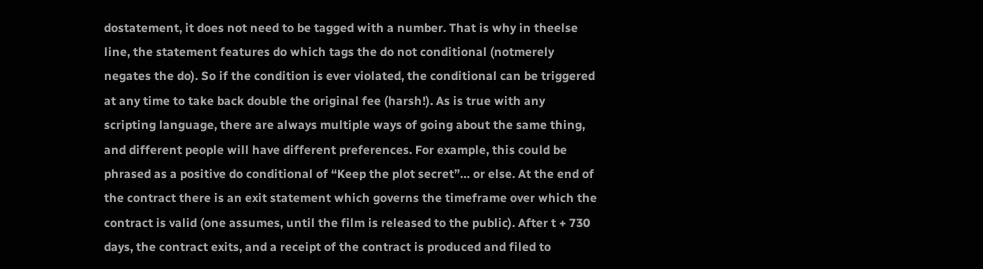dostatement, it does not need to be tagged with a number. That is why in theelse line, the statement features do which tags the do not conditional (notmerely negates the do). So if the condition is ever violated, the conditional can be triggered at any time to take back double the original fee (harsh!). As is true with any scripting language, there are always multiple ways of going about the same thing, and different people will have different preferences. For example, this could be phrased as a positive do conditional of “Keep the plot secret”… or else. At the end of the contract there is an exit statement which governs the timeframe over which the contract is valid (one assumes, until the film is released to the public). After t + 730 days, the contract exits, and a receipt of the contract is produced and filed to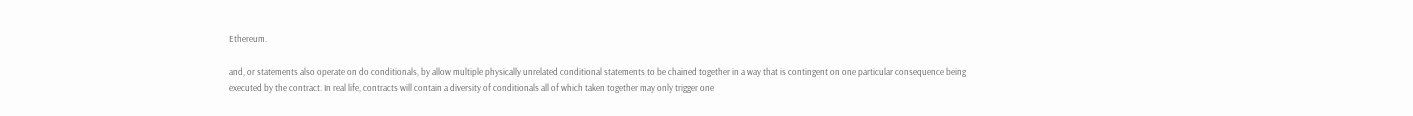Ethereum.

and, or statements also operate on do conditionals, by allow multiple physically unrelated conditional statements to be chained together in a way that is contingent on one particular consequence being executed by the contract. In real life, contracts will contain a diversity of conditionals all of which taken together may only trigger one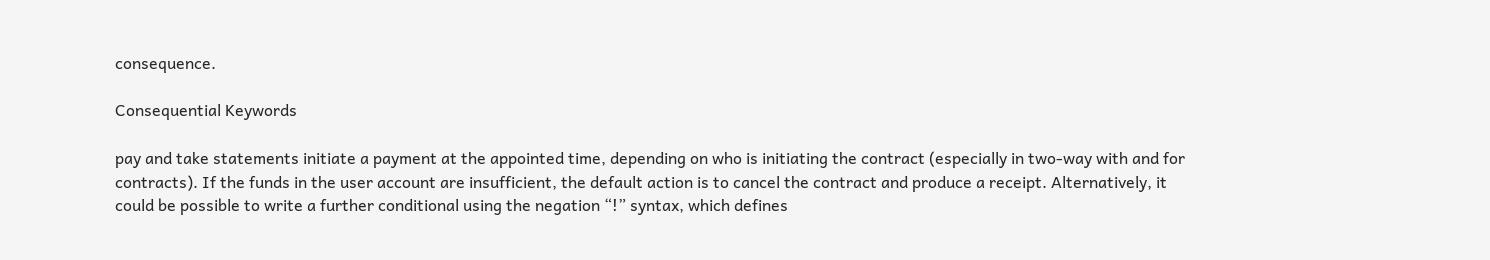consequence.

Consequential Keywords

pay and take statements initiate a payment at the appointed time, depending on who is initiating the contract (especially in two-way with and for contracts). If the funds in the user account are insufficient, the default action is to cancel the contract and produce a receipt. Alternatively, it could be possible to write a further conditional using the negation “!” syntax, which defines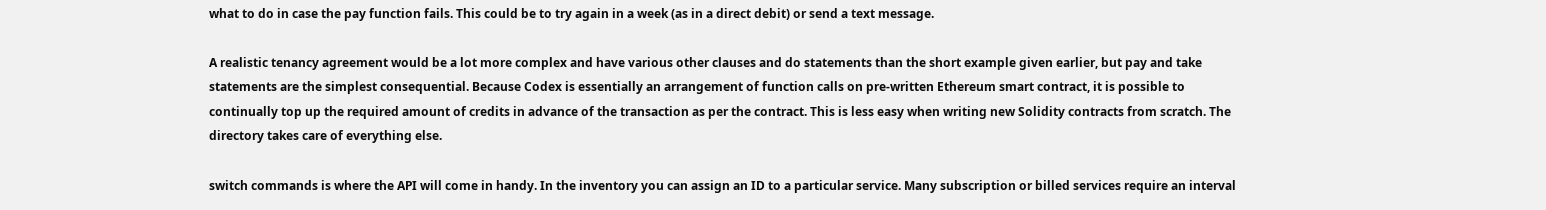what to do in case the pay function fails. This could be to try again in a week (as in a direct debit) or send a text message.

A realistic tenancy agreement would be a lot more complex and have various other clauses and do statements than the short example given earlier, but pay and take statements are the simplest consequential. Because Codex is essentially an arrangement of function calls on pre-written Ethereum smart contract, it is possible to continually top up the required amount of credits in advance of the transaction as per the contract. This is less easy when writing new Solidity contracts from scratch. The directory takes care of everything else.

switch commands is where the API will come in handy. In the inventory you can assign an ID to a particular service. Many subscription or billed services require an interval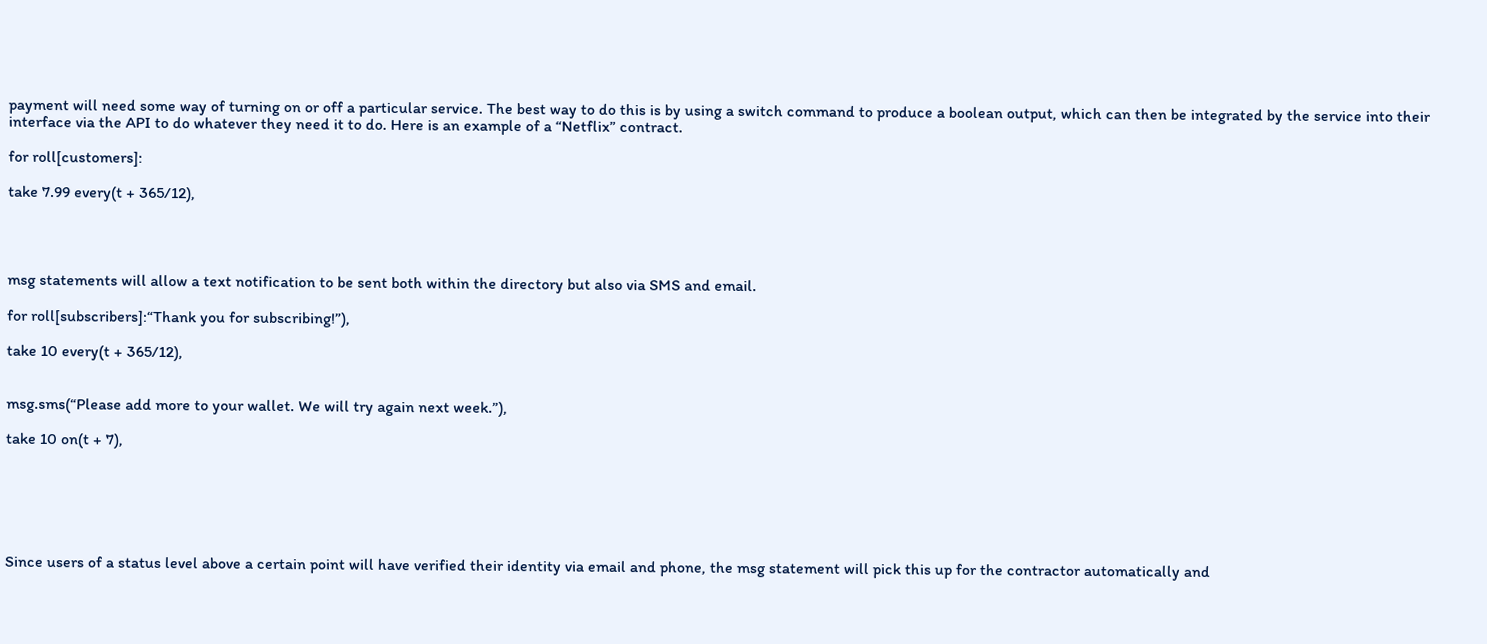payment will need some way of turning on or off a particular service. The best way to do this is by using a switch command to produce a boolean output, which can then be integrated by the service into their interface via the API to do whatever they need it to do. Here is an example of a “Netflix” contract.

for roll[customers]:

take 7.99 every(t + 365/12),




msg statements will allow a text notification to be sent both within the directory but also via SMS and email.

for roll[subscribers]:“Thank you for subscribing!”),

take 10 every(t + 365/12),


msg.sms(“Please add more to your wallet. We will try again next week.”),

take 10 on(t + 7),






Since users of a status level above a certain point will have verified their identity via email and phone, the msg statement will pick this up for the contractor automatically and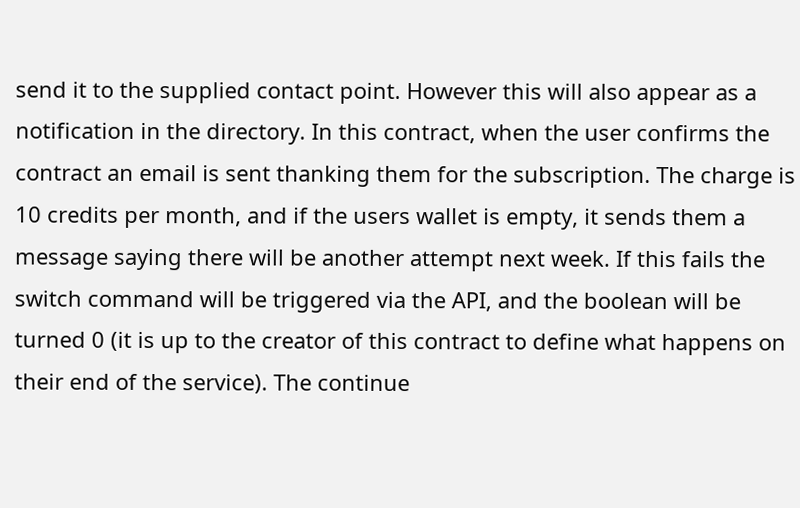send it to the supplied contact point. However this will also appear as a notification in the directory. In this contract, when the user confirms the contract an email is sent thanking them for the subscription. The charge is 10 credits per month, and if the users wallet is empty, it sends them a message saying there will be another attempt next week. If this fails the switch command will be triggered via the API, and the boolean will be turned 0 (it is up to the creator of this contract to define what happens on their end of the service). The continue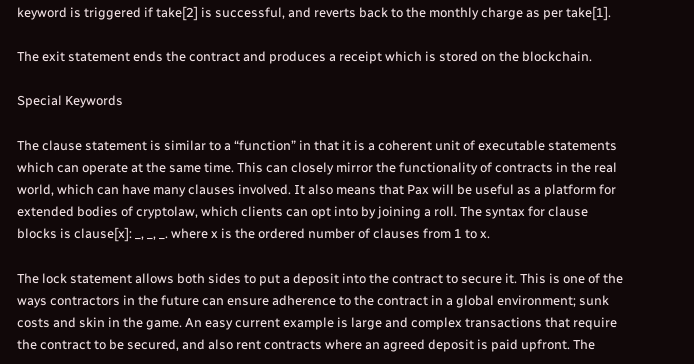keyword is triggered if take[2] is successful, and reverts back to the monthly charge as per take[1].

The exit statement ends the contract and produces a receipt which is stored on the blockchain.

Special Keywords

The clause statement is similar to a “function” in that it is a coherent unit of executable statements which can operate at the same time. This can closely mirror the functionality of contracts in the real world, which can have many clauses involved. It also means that Pax will be useful as a platform for extended bodies of cryptolaw, which clients can opt into by joining a roll. The syntax for clause blocks is clause[x]: _, _, _. where x is the ordered number of clauses from 1 to x.

The lock statement allows both sides to put a deposit into the contract to secure it. This is one of the ways contractors in the future can ensure adherence to the contract in a global environment; sunk costs and skin in the game. An easy current example is large and complex transactions that require the contract to be secured, and also rent contracts where an agreed deposit is paid upfront. The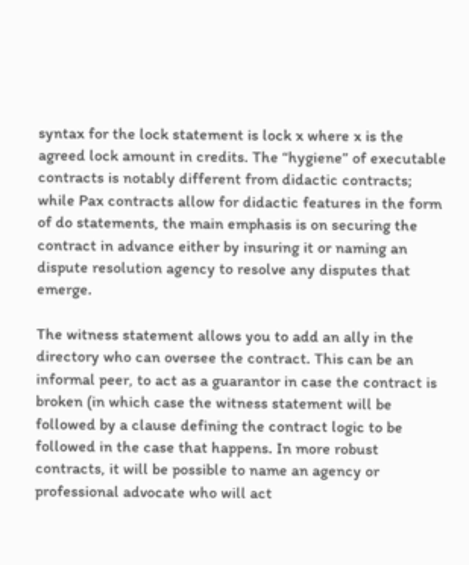syntax for the lock statement is lock x where x is the agreed lock amount in credits. The “hygiene” of executable contracts is notably different from didactic contracts; while Pax contracts allow for didactic features in the form of do statements, the main emphasis is on securing the contract in advance either by insuring it or naming an dispute resolution agency to resolve any disputes that emerge.

The witness statement allows you to add an ally in the directory who can oversee the contract. This can be an informal peer, to act as a guarantor in case the contract is broken (in which case the witness statement will be followed by a clause defining the contract logic to be followed in the case that happens. In more robust contracts, it will be possible to name an agency or professional advocate who will act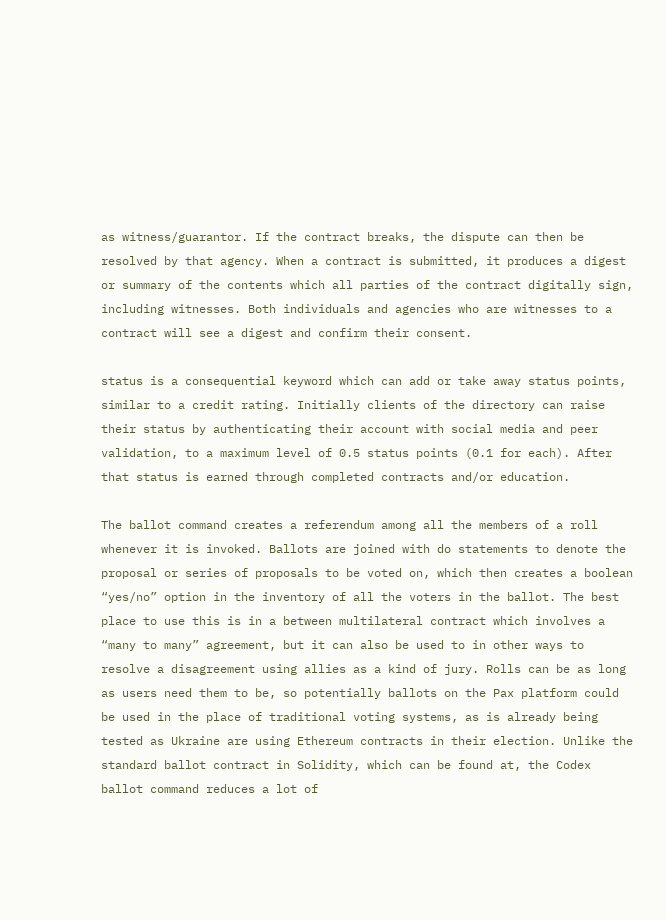as witness/guarantor. If the contract breaks, the dispute can then be resolved by that agency. When a contract is submitted, it produces a digest or summary of the contents which all parties of the contract digitally sign, including witnesses. Both individuals and agencies who are witnesses to a contract will see a digest and confirm their consent.

status is a consequential keyword which can add or take away status points, similar to a credit rating. Initially clients of the directory can raise their status by authenticating their account with social media and peer validation, to a maximum level of 0.5 status points (0.1 for each). After that status is earned through completed contracts and/or education.

The ballot command creates a referendum among all the members of a roll whenever it is invoked. Ballots are joined with do statements to denote the proposal or series of proposals to be voted on, which then creates a boolean “yes/no” option in the inventory of all the voters in the ballot. The best place to use this is in a between multilateral contract which involves a “many to many” agreement, but it can also be used to in other ways to resolve a disagreement using allies as a kind of jury. Rolls can be as long as users need them to be, so potentially ballots on the Pax platform could be used in the place of traditional voting systems, as is already being tested as Ukraine are using Ethereum contracts in their election. Unlike the standard ballot contract in Solidity, which can be found at, the Codex ballot command reduces a lot of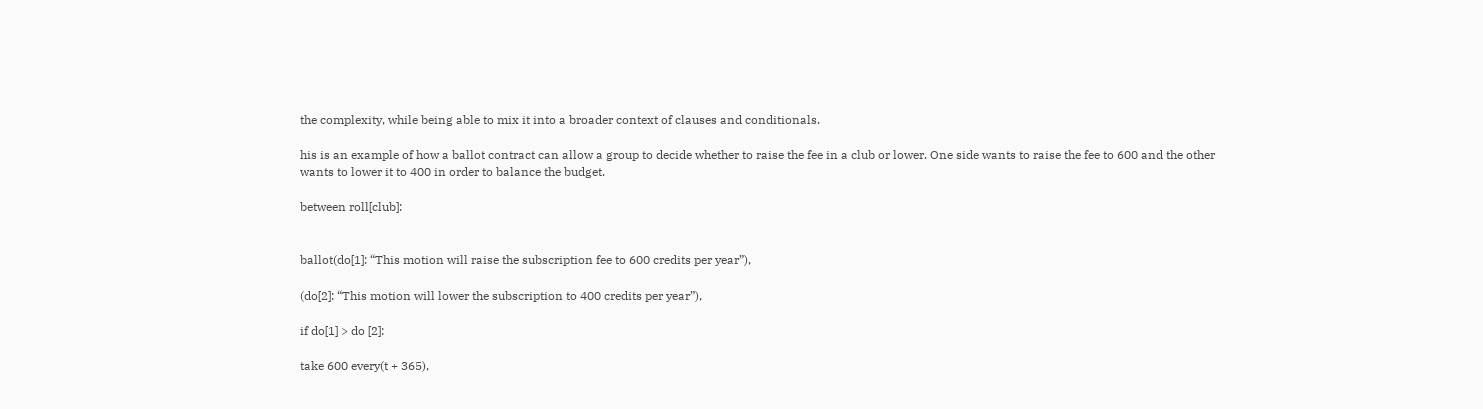the complexity, while being able to mix it into a broader context of clauses and conditionals.

his is an example of how a ballot contract can allow a group to decide whether to raise the fee in a club or lower. One side wants to raise the fee to 600 and the other wants to lower it to 400 in order to balance the budget.

between roll[club]:


ballot(do[1]: “This motion will raise the subscription fee to 600 credits per year”),

(do[2]: “This motion will lower the subscription to 400 credits per year”),

if do[1] > do [2]:

take 600 every(t + 365),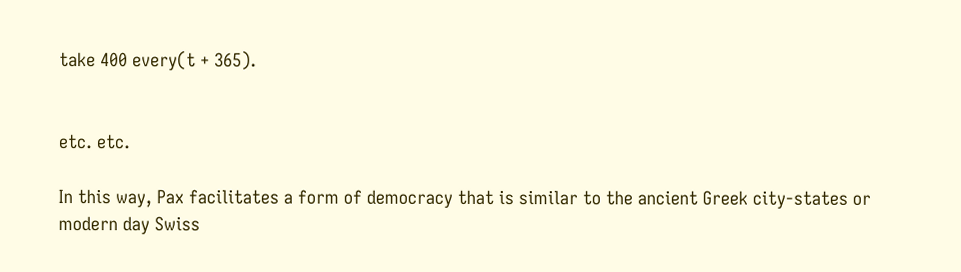take 400 every(t + 365).


etc. etc.

In this way, Pax facilitates a form of democracy that is similar to the ancient Greek city-states or modern day Swiss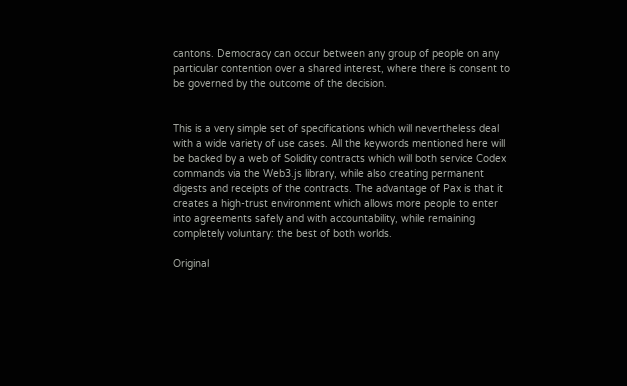cantons. Democracy can occur between any group of people on any particular contention over a shared interest, where there is consent to be governed by the outcome of the decision.


This is a very simple set of specifications which will nevertheless deal with a wide variety of use cases. All the keywords mentioned here will be backed by a web of Solidity contracts which will both service Codex commands via the Web3.js library, while also creating permanent digests and receipts of the contracts. The advantage of Pax is that it creates a high-trust environment which allows more people to enter into agreements safely and with accountability, while remaining completely voluntary: the best of both worlds.

Original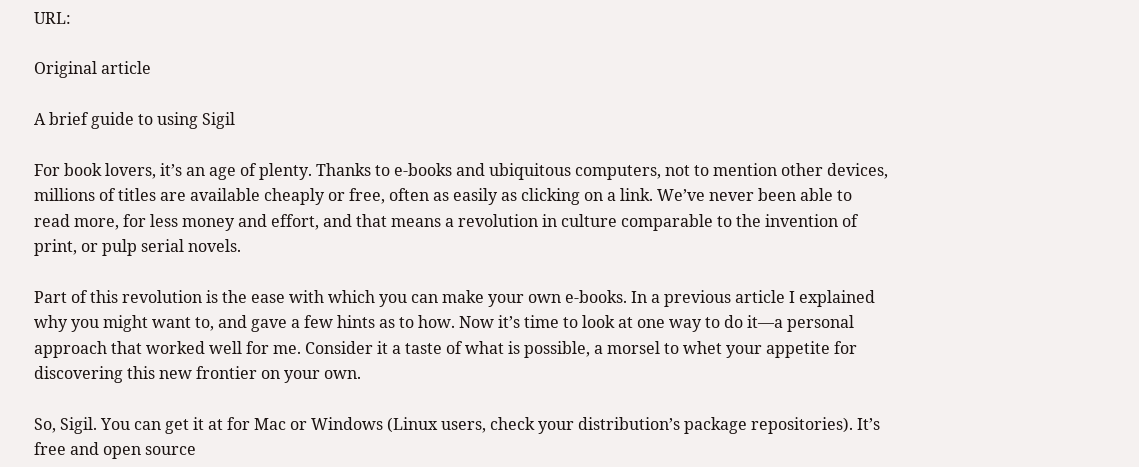URL:

Original article

A brief guide to using Sigil

For book lovers, it’s an age of plenty. Thanks to e-books and ubiquitous computers, not to mention other devices, millions of titles are available cheaply or free, often as easily as clicking on a link. We’ve never been able to read more, for less money and effort, and that means a revolution in culture comparable to the invention of print, or pulp serial novels.

Part of this revolution is the ease with which you can make your own e-books. In a previous article I explained why you might want to, and gave a few hints as to how. Now it’s time to look at one way to do it—a personal approach that worked well for me. Consider it a taste of what is possible, a morsel to whet your appetite for discovering this new frontier on your own.

So, Sigil. You can get it at for Mac or Windows (Linux users, check your distribution’s package repositories). It’s free and open source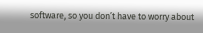software, so you don’t have to worry about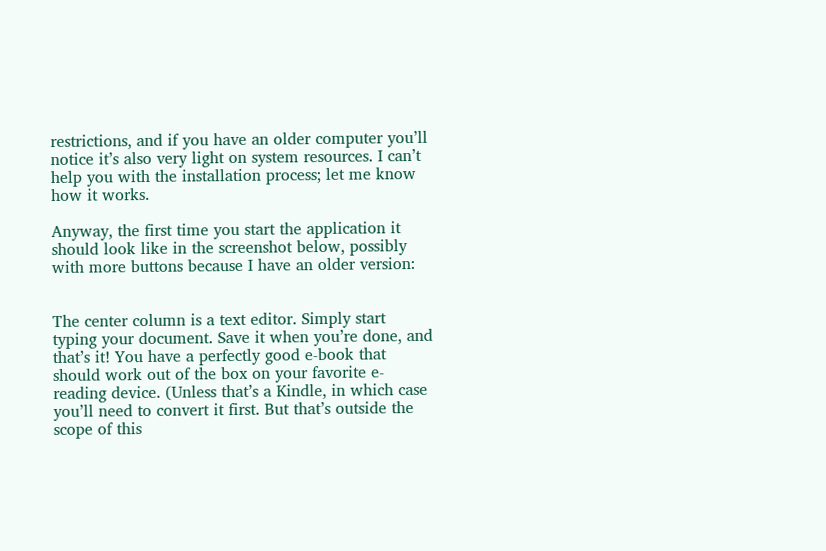restrictions, and if you have an older computer you’ll notice it’s also very light on system resources. I can’t help you with the installation process; let me know how it works.

Anyway, the first time you start the application it should look like in the screenshot below, possibly with more buttons because I have an older version:


The center column is a text editor. Simply start typing your document. Save it when you’re done, and that’s it! You have a perfectly good e-book that should work out of the box on your favorite e-reading device. (Unless that’s a Kindle, in which case you’ll need to convert it first. But that’s outside the scope of this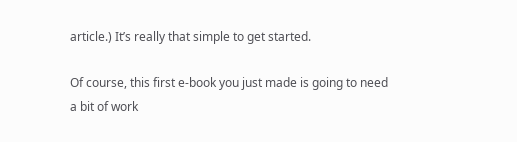article.) It’s really that simple to get started.

Of course, this first e-book you just made is going to need a bit of work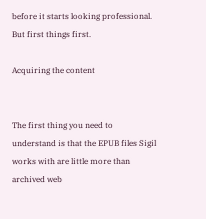before it starts looking professional. But first things first.

Acquiring the content


The first thing you need to understand is that the EPUB files Sigil works with are little more than archived web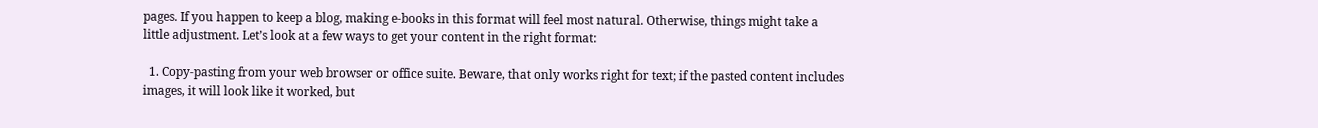pages. If you happen to keep a blog, making e-books in this format will feel most natural. Otherwise, things might take a little adjustment. Let’s look at a few ways to get your content in the right format:

  1. Copy-pasting from your web browser or office suite. Beware, that only works right for text; if the pasted content includes images, it will look like it worked, but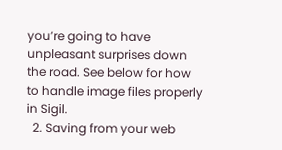you’re going to have unpleasant surprises down the road. See below for how to handle image files properly in Sigil.
  2. Saving from your web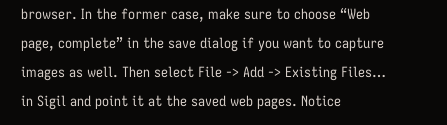browser. In the former case, make sure to choose “Web page, complete” in the save dialog if you want to capture images as well. Then select File -> Add -> Existing Files… in Sigil and point it at the saved web pages. Notice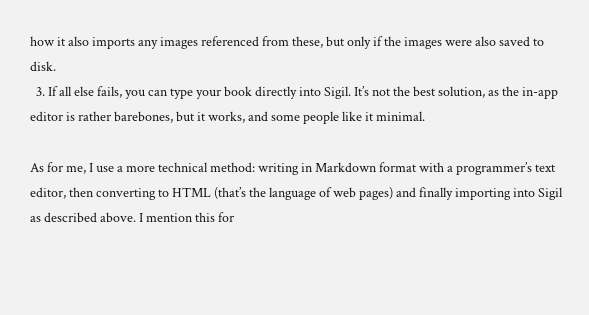how it also imports any images referenced from these, but only if the images were also saved to disk.
  3. If all else fails, you can type your book directly into Sigil. It’s not the best solution, as the in-app editor is rather barebones, but it works, and some people like it minimal.

As for me, I use a more technical method: writing in Markdown format with a programmer’s text editor, then converting to HTML (that’s the language of web pages) and finally importing into Sigil as described above. I mention this for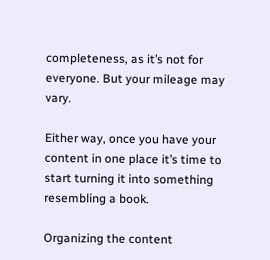completeness, as it’s not for everyone. But your mileage may vary.

Either way, once you have your content in one place it’s time to start turning it into something resembling a book.

Organizing the content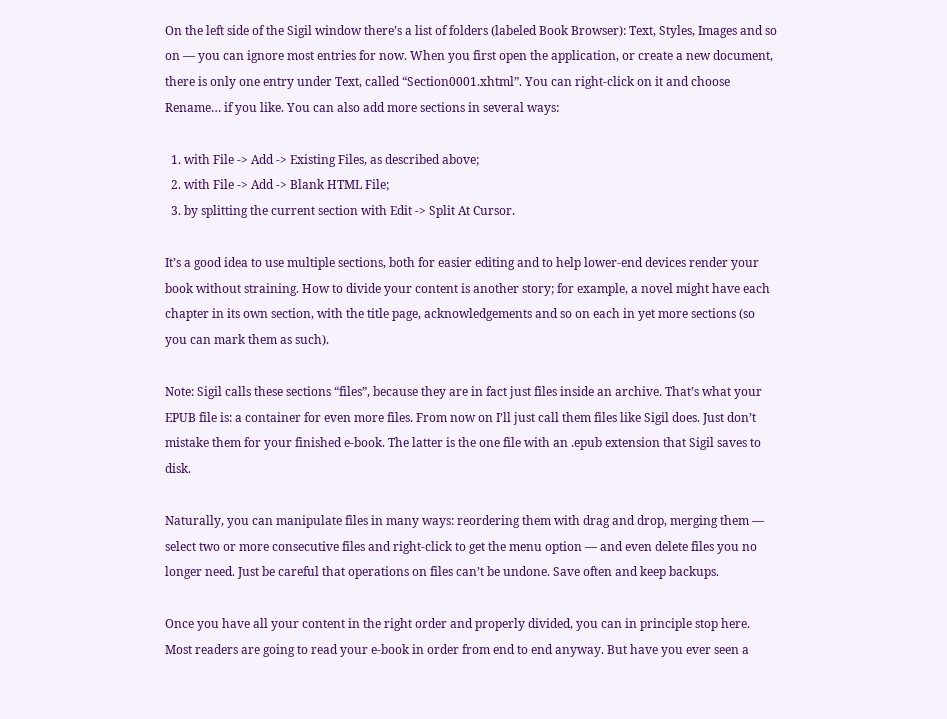On the left side of the Sigil window there’s a list of folders (labeled Book Browser): Text, Styles, Images and so on — you can ignore most entries for now. When you first open the application, or create a new document, there is only one entry under Text, called “Section0001.xhtml”. You can right-click on it and choose Rename… if you like. You can also add more sections in several ways:

  1. with File -> Add -> Existing Files, as described above;
  2. with File -> Add -> Blank HTML File;
  3. by splitting the current section with Edit -> Split At Cursor.

It’s a good idea to use multiple sections, both for easier editing and to help lower-end devices render your book without straining. How to divide your content is another story; for example, a novel might have each chapter in its own section, with the title page, acknowledgements and so on each in yet more sections (so you can mark them as such).

Note: Sigil calls these sections “files”, because they are in fact just files inside an archive. That’s what your EPUB file is: a container for even more files. From now on I’ll just call them files like Sigil does. Just don’t mistake them for your finished e-book. The latter is the one file with an .epub extension that Sigil saves to disk.

Naturally, you can manipulate files in many ways: reordering them with drag and drop, merging them — select two or more consecutive files and right-click to get the menu option — and even delete files you no longer need. Just be careful that operations on files can’t be undone. Save often and keep backups.

Once you have all your content in the right order and properly divided, you can in principle stop here. Most readers are going to read your e-book in order from end to end anyway. But have you ever seen a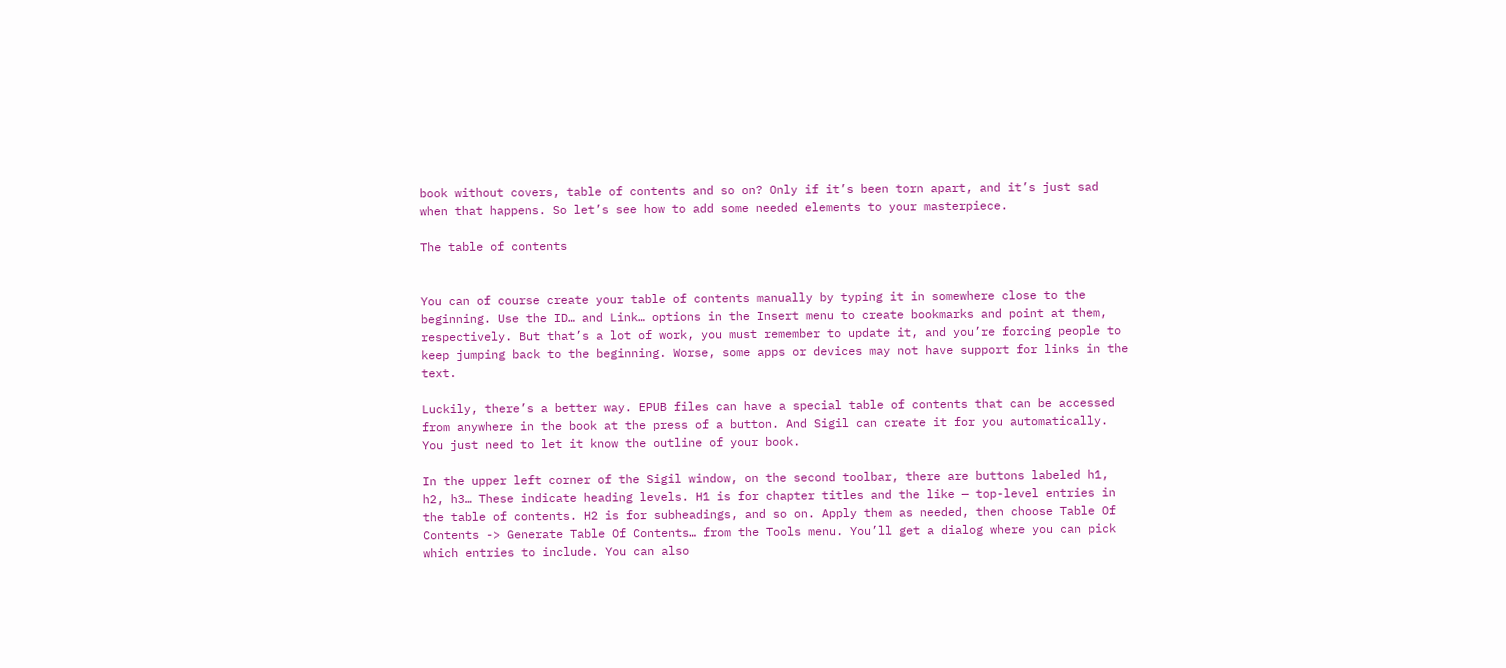book without covers, table of contents and so on? Only if it’s been torn apart, and it’s just sad when that happens. So let’s see how to add some needed elements to your masterpiece.

The table of contents


You can of course create your table of contents manually by typing it in somewhere close to the beginning. Use the ID… and Link… options in the Insert menu to create bookmarks and point at them, respectively. But that’s a lot of work, you must remember to update it, and you’re forcing people to keep jumping back to the beginning. Worse, some apps or devices may not have support for links in the text.

Luckily, there’s a better way. EPUB files can have a special table of contents that can be accessed from anywhere in the book at the press of a button. And Sigil can create it for you automatically. You just need to let it know the outline of your book.

In the upper left corner of the Sigil window, on the second toolbar, there are buttons labeled h1, h2, h3… These indicate heading levels. H1 is for chapter titles and the like — top-level entries in the table of contents. H2 is for subheadings, and so on. Apply them as needed, then choose Table Of Contents -> Generate Table Of Contents… from the Tools menu. You’ll get a dialog where you can pick which entries to include. You can also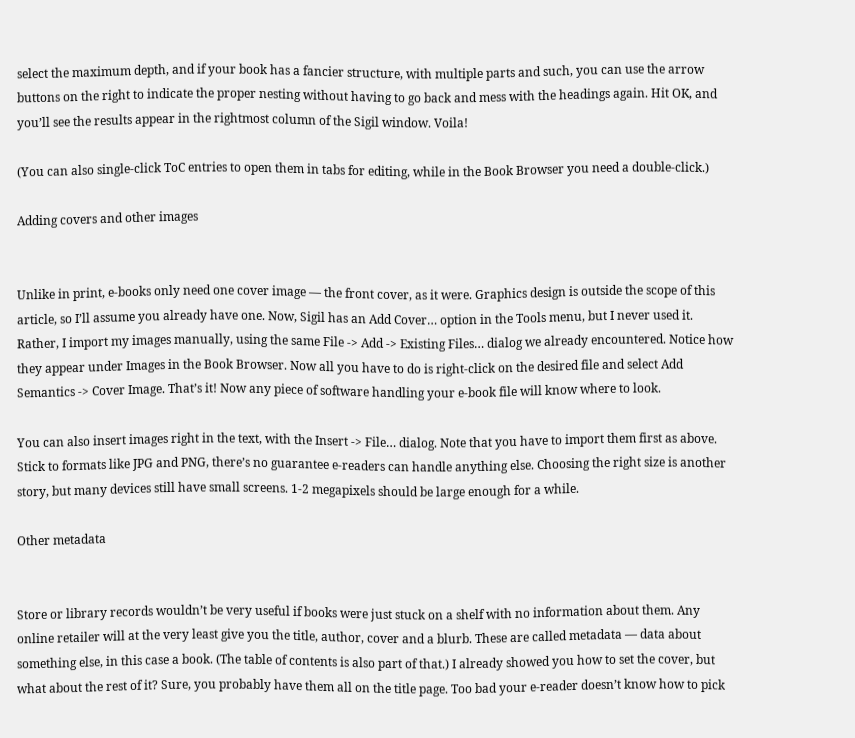select the maximum depth, and if your book has a fancier structure, with multiple parts and such, you can use the arrow buttons on the right to indicate the proper nesting without having to go back and mess with the headings again. Hit OK, and you’ll see the results appear in the rightmost column of the Sigil window. Voila!

(You can also single-click ToC entries to open them in tabs for editing, while in the Book Browser you need a double-click.)

Adding covers and other images


Unlike in print, e-books only need one cover image — the front cover, as it were. Graphics design is outside the scope of this article, so I’ll assume you already have one. Now, Sigil has an Add Cover… option in the Tools menu, but I never used it. Rather, I import my images manually, using the same File -> Add -> Existing Files… dialog we already encountered. Notice how they appear under Images in the Book Browser. Now all you have to do is right-click on the desired file and select Add Semantics -> Cover Image. That’s it! Now any piece of software handling your e-book file will know where to look.

You can also insert images right in the text, with the Insert -> File… dialog. Note that you have to import them first as above. Stick to formats like JPG and PNG, there’s no guarantee e-readers can handle anything else. Choosing the right size is another story, but many devices still have small screens. 1-2 megapixels should be large enough for a while.

Other metadata


Store or library records wouldn’t be very useful if books were just stuck on a shelf with no information about them. Any online retailer will at the very least give you the title, author, cover and a blurb. These are called metadata — data about something else, in this case a book. (The table of contents is also part of that.) I already showed you how to set the cover, but what about the rest of it? Sure, you probably have them all on the title page. Too bad your e-reader doesn’t know how to pick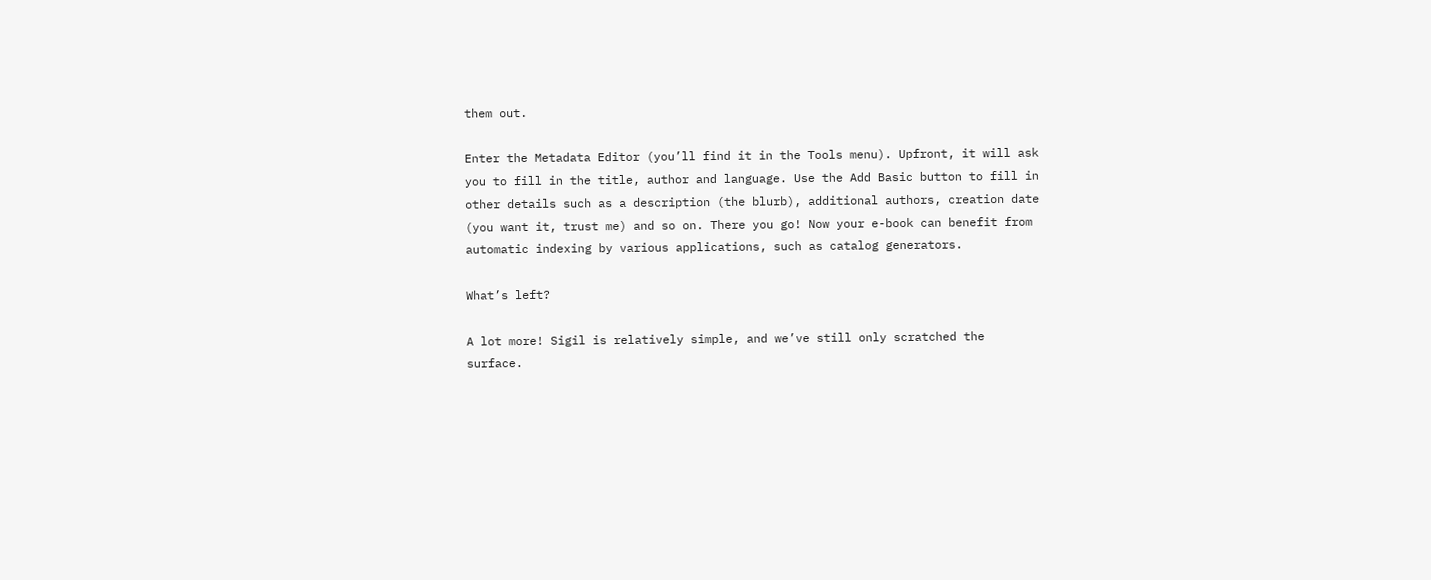them out.

Enter the Metadata Editor (you’ll find it in the Tools menu). Upfront, it will ask you to fill in the title, author and language. Use the Add Basic button to fill in other details such as a description (the blurb), additional authors, creation date (you want it, trust me) and so on. There you go! Now your e-book can benefit from automatic indexing by various applications, such as catalog generators.

What’s left?

A lot more! Sigil is relatively simple, and we’ve still only scratched the surface.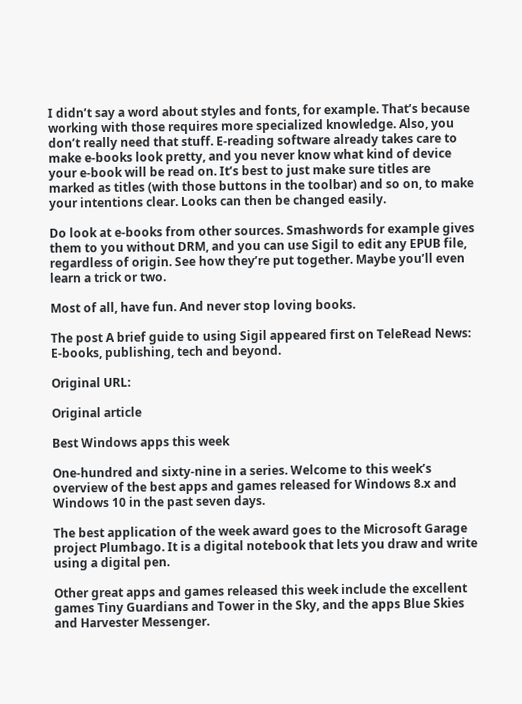I didn’t say a word about styles and fonts, for example. That’s because working with those requires more specialized knowledge. Also, you don’t really need that stuff. E-reading software already takes care to make e-books look pretty, and you never know what kind of device your e-book will be read on. It’s best to just make sure titles are marked as titles (with those buttons in the toolbar) and so on, to make your intentions clear. Looks can then be changed easily.

Do look at e-books from other sources. Smashwords for example gives them to you without DRM, and you can use Sigil to edit any EPUB file, regardless of origin. See how they’re put together. Maybe you’ll even learn a trick or two.

Most of all, have fun. And never stop loving books.

The post A brief guide to using Sigil appeared first on TeleRead News: E-books, publishing, tech and beyond.

Original URL:

Original article

Best Windows apps this week

One-hundred and sixty-nine in a series. Welcome to this week’s overview of the best apps and games released for Windows 8.x and Windows 10 in the past seven days.

The best application of the week award goes to the Microsoft Garage project Plumbago. It is a digital notebook that lets you draw and write using a digital pen.

Other great apps and games released this week include the excellent games Tiny Guardians and Tower in the Sky, and the apps Blue Skies and Harvester Messenger.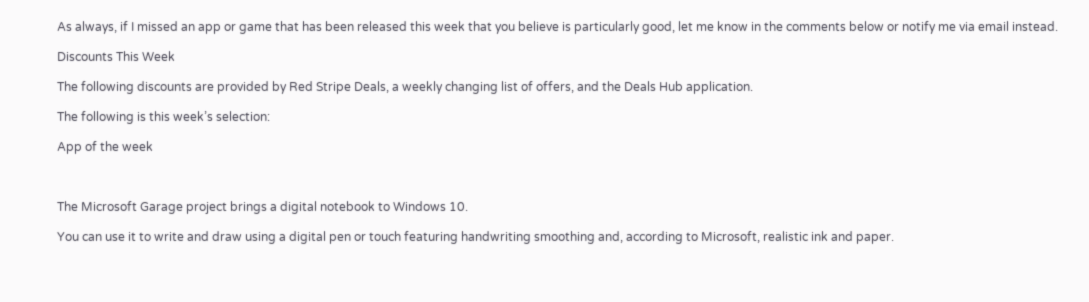As always, if I missed an app or game that has been released this week that you believe is particularly good, let me know in the comments below or notify me via email instead.

Discounts This Week

The following discounts are provided by Red Stripe Deals, a weekly changing list of offers, and the Deals Hub application.

The following is this week’s selection:

App of the week



The Microsoft Garage project brings a digital notebook to Windows 10.

You can use it to write and draw using a digital pen or touch featuring handwriting smoothing and, according to Microsoft, realistic ink and paper.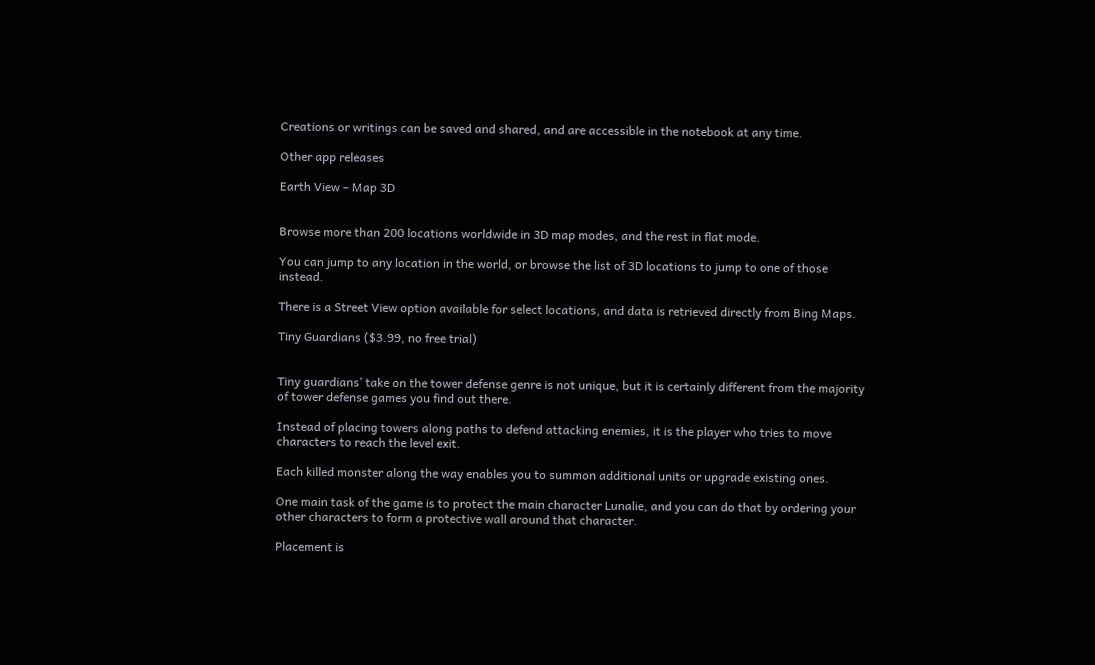Creations or writings can be saved and shared, and are accessible in the notebook at any time.

Other app releases

Earth View – Map 3D


Browse more than 200 locations worldwide in 3D map modes, and the rest in flat mode.

You can jump to any location in the world, or browse the list of 3D locations to jump to one of those instead.

There is a Street View option available for select locations, and data is retrieved directly from Bing Maps.

Tiny Guardians ($3.99, no free trial)


Tiny guardians’ take on the tower defense genre is not unique, but it is certainly different from the majority of tower defense games you find out there.

Instead of placing towers along paths to defend attacking enemies, it is the player who tries to move characters to reach the level exit.

Each killed monster along the way enables you to summon additional units or upgrade existing ones.

One main task of the game is to protect the main character Lunalie, and you can do that by ordering your other characters to form a protective wall around that character.

Placement is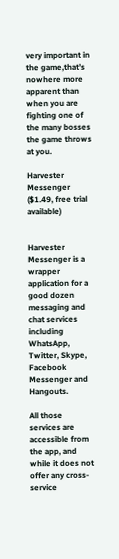very important in the game,that’s nowhere more apparent than when you are fighting one of the many bosses the game throws at you.

Harvester Messenger ($1.49, free trial available)


Harvester Messenger is a wrapper application for a good dozen messaging and chat services including WhatsApp, Twitter, Skype, Facebook Messenger and Hangouts.

All those services are accessible from the app, and while it does not offer any cross-service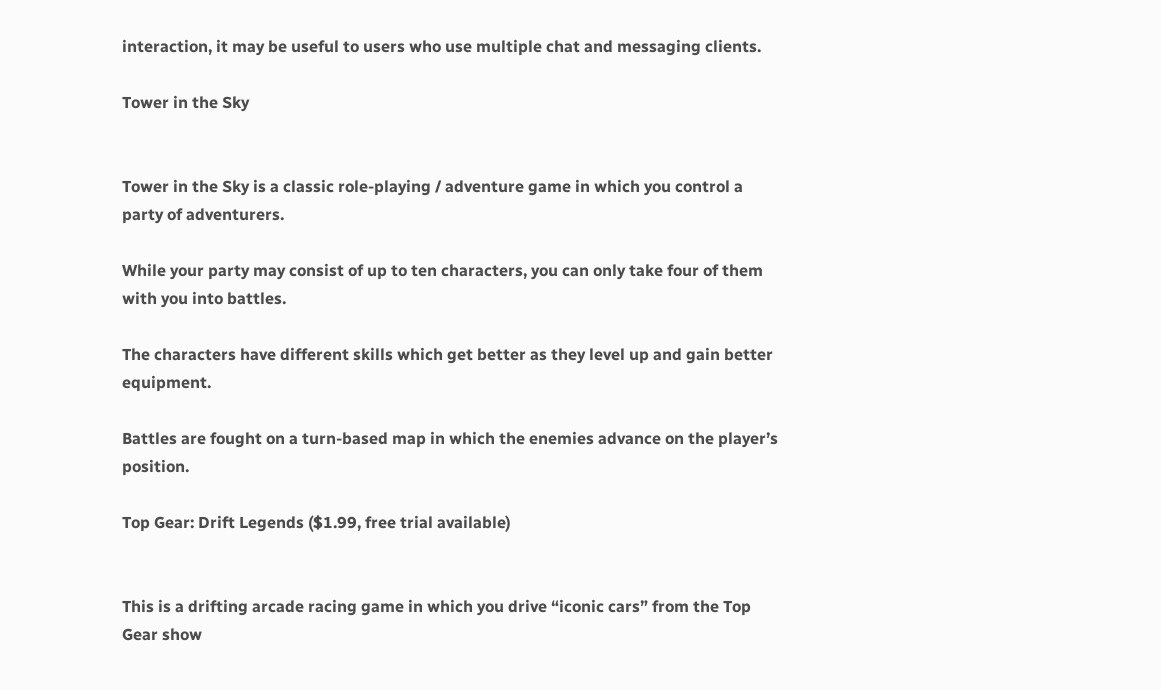interaction, it may be useful to users who use multiple chat and messaging clients.

Tower in the Sky


Tower in the Sky is a classic role-playing / adventure game in which you control a party of adventurers.

While your party may consist of up to ten characters, you can only take four of them with you into battles.

The characters have different skills which get better as they level up and gain better equipment.

Battles are fought on a turn-based map in which the enemies advance on the player’s position.

Top Gear: Drift Legends ($1.99, free trial available)


This is a drifting arcade racing game in which you drive “iconic cars” from the Top Gear show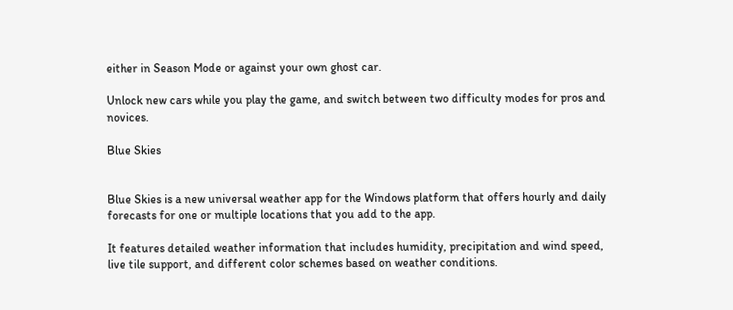either in Season Mode or against your own ghost car.

Unlock new cars while you play the game, and switch between two difficulty modes for pros and novices.

Blue Skies


Blue Skies is a new universal weather app for the Windows platform that offers hourly and daily forecasts for one or multiple locations that you add to the app.

It features detailed weather information that includes humidity, precipitation and wind speed, live tile support, and different color schemes based on weather conditions.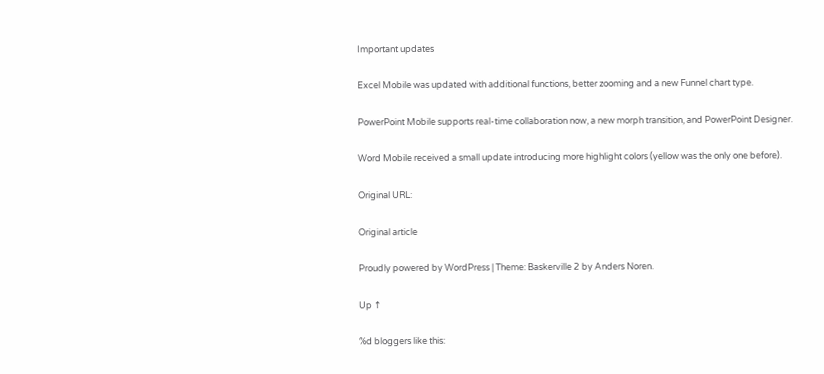Important updates

Excel Mobile was updated with additional functions, better zooming and a new Funnel chart type.

PowerPoint Mobile supports real-time collaboration now, a new morph transition, and PowerPoint Designer.

Word Mobile received a small update introducing more highlight colors (yellow was the only one before).

Original URL:

Original article

Proudly powered by WordPress | Theme: Baskerville 2 by Anders Noren.

Up ↑

%d bloggers like this: